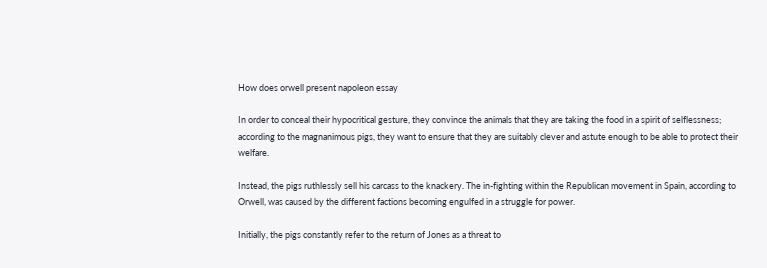How does orwell present napoleon essay

In order to conceal their hypocritical gesture, they convince the animals that they are taking the food in a spirit of selflessness; according to the magnanimous pigs, they want to ensure that they are suitably clever and astute enough to be able to protect their welfare.

Instead, the pigs ruthlessly sell his carcass to the knackery. The in-fighting within the Republican movement in Spain, according to Orwell, was caused by the different factions becoming engulfed in a struggle for power.

Initially, the pigs constantly refer to the return of Jones as a threat to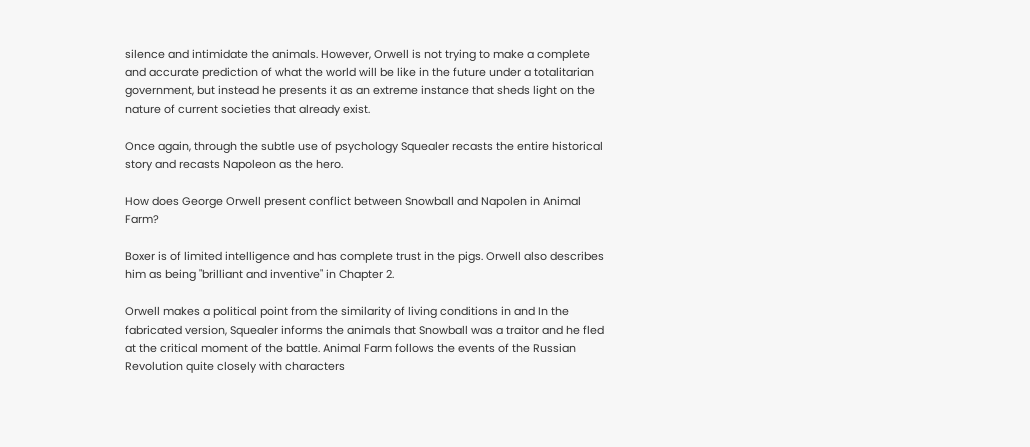silence and intimidate the animals. However, Orwell is not trying to make a complete and accurate prediction of what the world will be like in the future under a totalitarian government, but instead he presents it as an extreme instance that sheds light on the nature of current societies that already exist.

Once again, through the subtle use of psychology Squealer recasts the entire historical story and recasts Napoleon as the hero.

How does George Orwell present conflict between Snowball and Napolen in Animal Farm?

Boxer is of limited intelligence and has complete trust in the pigs. Orwell also describes him as being "brilliant and inventive" in Chapter 2.

Orwell makes a political point from the similarity of living conditions in and In the fabricated version, Squealer informs the animals that Snowball was a traitor and he fled at the critical moment of the battle. Animal Farm follows the events of the Russian Revolution quite closely with characters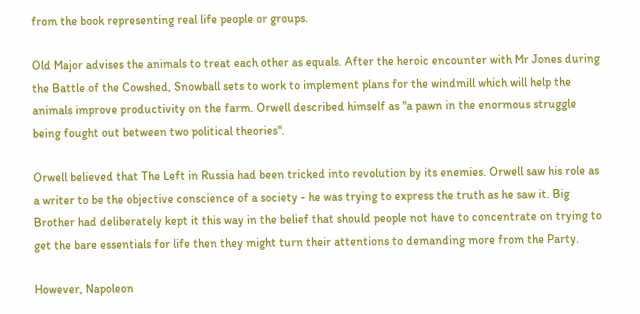from the book representing real life people or groups.

Old Major advises the animals to treat each other as equals. After the heroic encounter with Mr Jones during the Battle of the Cowshed, Snowball sets to work to implement plans for the windmill which will help the animals improve productivity on the farm. Orwell described himself as "a pawn in the enormous struggle being fought out between two political theories".

Orwell believed that The Left in Russia had been tricked into revolution by its enemies. Orwell saw his role as a writer to be the objective conscience of a society - he was trying to express the truth as he saw it. Big Brother had deliberately kept it this way in the belief that should people not have to concentrate on trying to get the bare essentials for life then they might turn their attentions to demanding more from the Party.

However, Napoleon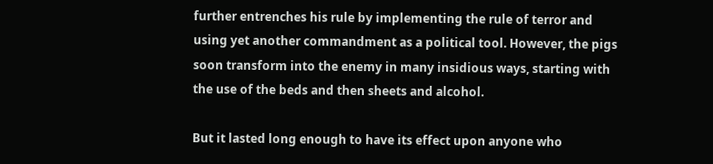further entrenches his rule by implementing the rule of terror and using yet another commandment as a political tool. However, the pigs soon transform into the enemy in many insidious ways, starting with the use of the beds and then sheets and alcohol.

But it lasted long enough to have its effect upon anyone who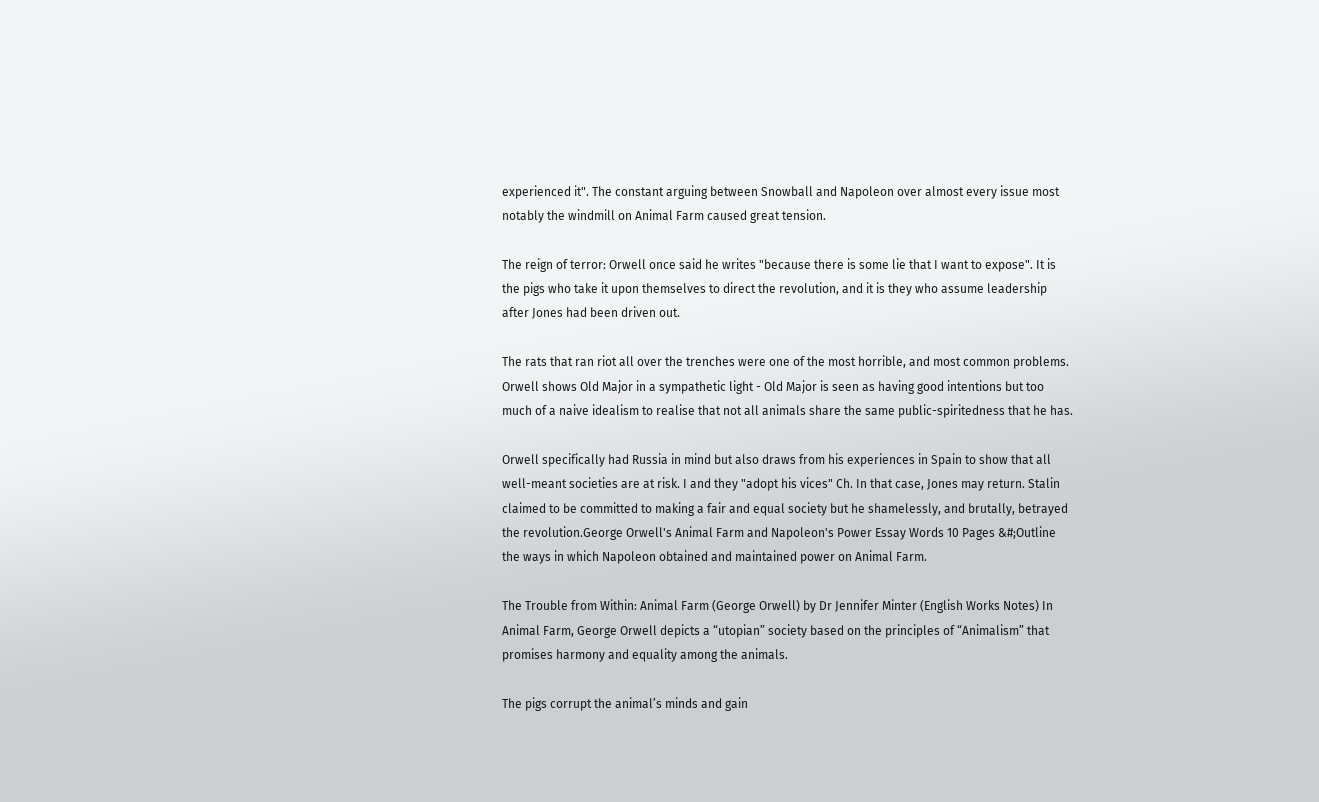experienced it". The constant arguing between Snowball and Napoleon over almost every issue most notably the windmill on Animal Farm caused great tension.

The reign of terror: Orwell once said he writes "because there is some lie that I want to expose". It is the pigs who take it upon themselves to direct the revolution, and it is they who assume leadership after Jones had been driven out.

The rats that ran riot all over the trenches were one of the most horrible, and most common problems. Orwell shows Old Major in a sympathetic light - Old Major is seen as having good intentions but too much of a naive idealism to realise that not all animals share the same public-spiritedness that he has.

Orwell specifically had Russia in mind but also draws from his experiences in Spain to show that all well-meant societies are at risk. I and they "adopt his vices" Ch. In that case, Jones may return. Stalin claimed to be committed to making a fair and equal society but he shamelessly, and brutally, betrayed the revolution.George Orwell's Animal Farm and Napoleon's Power Essay Words 10 Pages &#;Outline the ways in which Napoleon obtained and maintained power on Animal Farm.

The Trouble from Within: Animal Farm (George Orwell) by Dr Jennifer Minter (English Works Notes) In Animal Farm, George Orwell depicts a “utopian” society based on the principles of “Animalism” that promises harmony and equality among the animals.

The pigs corrupt the animal’s minds and gain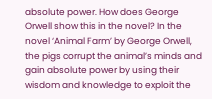absolute power. How does George Orwell show this in the novel? In the novel ‘Animal Farm’ by George Orwell, the pigs corrupt the animal’s minds and gain absolute power by using their wisdom and knowledge to exploit the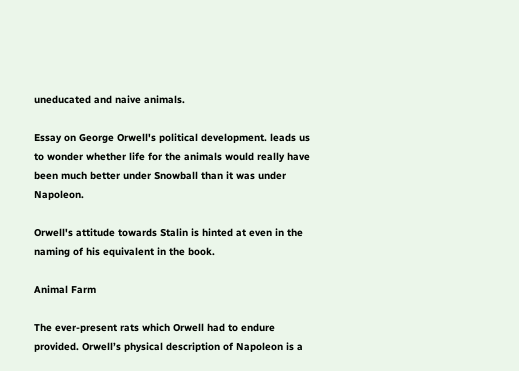uneducated and naive animals.

Essay on George Orwell's political development. leads us to wonder whether life for the animals would really have been much better under Snowball than it was under Napoleon.

Orwell's attitude towards Stalin is hinted at even in the naming of his equivalent in the book.

Animal Farm

The ever-present rats which Orwell had to endure provided. Orwell’s physical description of Napoleon is a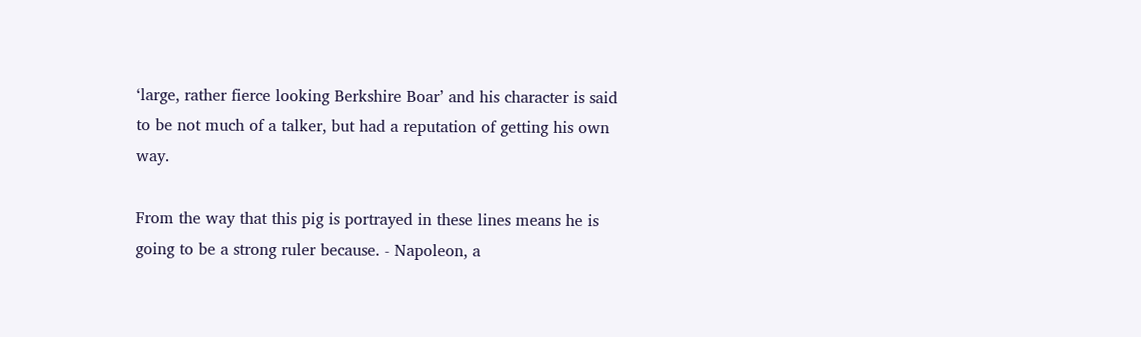‘large, rather fierce looking Berkshire Boar’ and his character is said to be not much of a talker, but had a reputation of getting his own way.

From the way that this pig is portrayed in these lines means he is going to be a strong ruler because. - Napoleon, a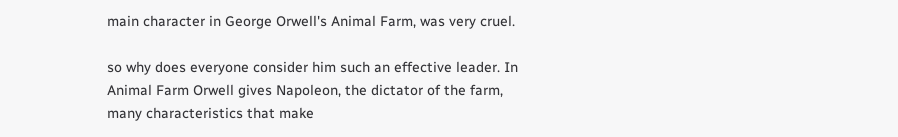main character in George Orwell's Animal Farm, was very cruel.

so why does everyone consider him such an effective leader. In Animal Farm Orwell gives Napoleon, the dictator of the farm, many characteristics that make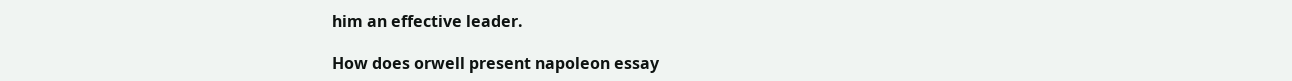him an effective leader.

How does orwell present napoleon essay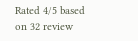Rated 4/5 based on 32 review